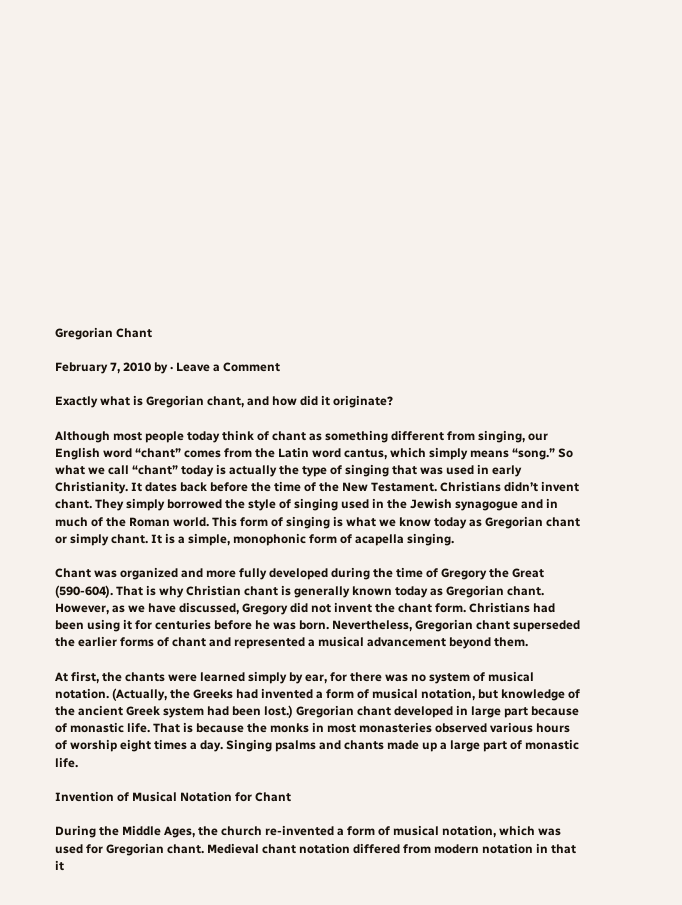Gregorian Chant

February 7, 2010 by · Leave a Comment

Exactly what is Gregorian chant, and how did it originate?

Although most people today think of chant as something different from singing, our English word “chant” comes from the Latin word cantus, which simply means “song.” So what we call “chant” today is actually the type of singing that was used in early Christianity. It dates back before the time of the New Testament. Christians didn’t invent chant. They simply borrowed the style of singing used in the Jewish synagogue and in much of the Roman world. This form of singing is what we know today as Gregorian chant or simply chant. It is a simple, monophonic form of acapella singing.

Chant was organized and more fully developed during the time of Gregory the Great (590-604). That is why Christian chant is generally known today as Gregorian chant. However, as we have discussed, Gregory did not invent the chant form. Christians had been using it for centuries before he was born. Nevertheless, Gregorian chant superseded the earlier forms of chant and represented a musical advancement beyond them.

At first, the chants were learned simply by ear, for there was no system of musical notation. (Actually, the Greeks had invented a form of musical notation, but knowledge of the ancient Greek system had been lost.) Gregorian chant developed in large part because of monastic life. That is because the monks in most monasteries observed various hours of worship eight times a day. Singing psalms and chants made up a large part of monastic life.

Invention of Musical Notation for Chant

During the Middle Ages, the church re-invented a form of musical notation, which was used for Gregorian chant. Medieval chant notation differed from modern notation in that it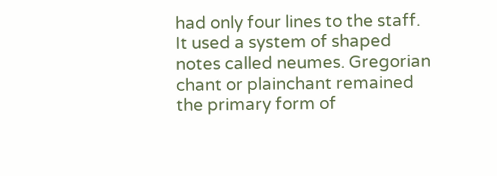had only four lines to the staff. It used a system of shaped notes called neumes. Gregorian chant or plainchant remained the primary form of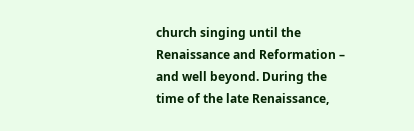church singing until the Renaissance and Reformation – and well beyond. During the time of the late Renaissance,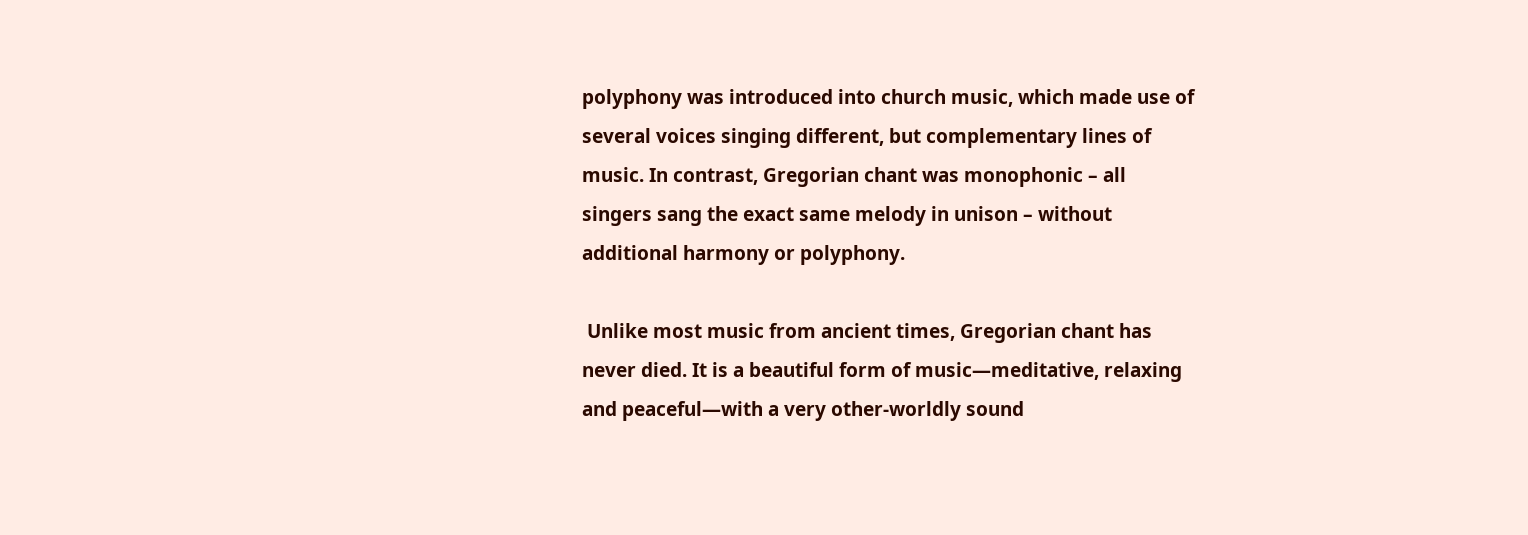polyphony was introduced into church music, which made use of several voices singing different, but complementary lines of music. In contrast, Gregorian chant was monophonic – all singers sang the exact same melody in unison – without additional harmony or polyphony.

 Unlike most music from ancient times, Gregorian chant has never died. It is a beautiful form of music—meditative, relaxing and peaceful—with a very other-worldly sound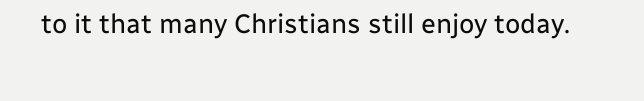to it that many Christians still enjoy today.